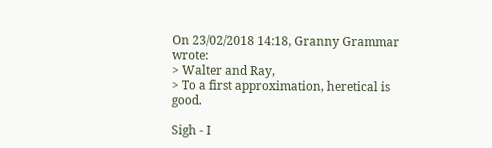On 23/02/2018 14:18, Granny Grammar wrote:
> Walter and Ray,
> To a first approximation, heretical is good.

Sigh - I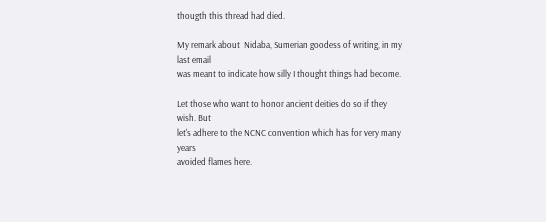thougth this thread had died.

My remark about  Nidaba, Sumerian goodess of writing, in my last email
was meant to indicate how silly I thought things had become.

Let those who want to honor ancient deities do so if they wish. But
let's adhere to the NCNC convention which has for very many years
avoided flames here.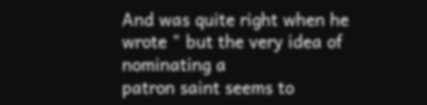And was quite right when he wrote " but the very idea of nominating a
patron saint seems to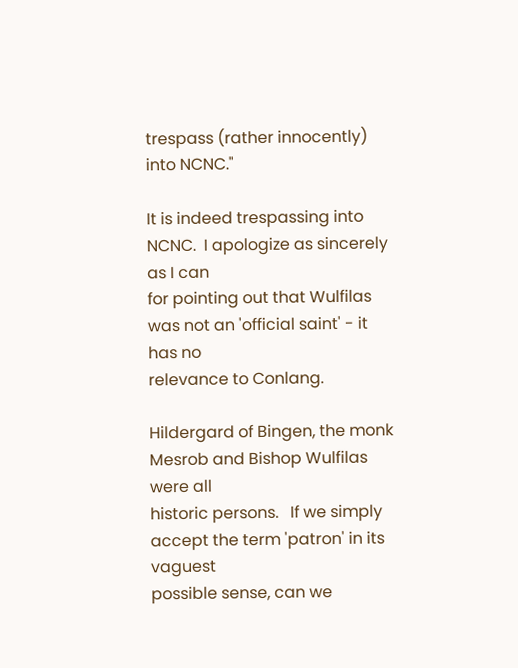trespass (rather innocently) into NCNC."

It is indeed trespassing into NCNC.  I apologize as sincerely as I can
for pointing out that Wulfilas was not an 'official saint' - it has no
relevance to Conlang.

Hildergard of Bingen, the monk Mesrob and Bishop Wulfilas were all
historic persons.   If we simply accept the term 'patron' in its vaguest
possible sense, can we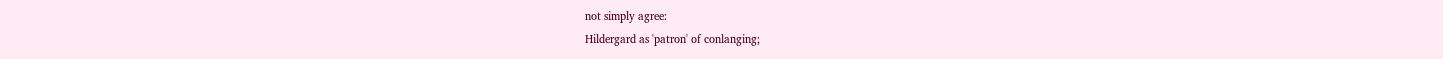not simply agree:
Hildergard as 'patron' of conlanging;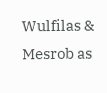Wulfilas & Mesrob as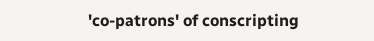'co-patrons' of conscripting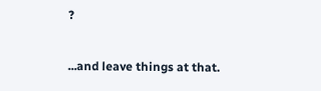?

...and leave things at that.